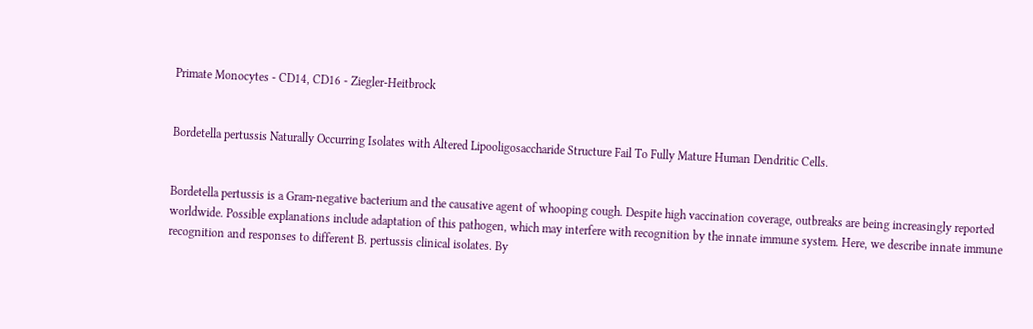Primate Monocytes - CD14, CD16 - Ziegler-Heitbrock


Bordetella pertussis Naturally Occurring Isolates with Altered Lipooligosaccharide Structure Fail To Fully Mature Human Dendritic Cells.


Bordetella pertussis is a Gram-negative bacterium and the causative agent of whooping cough. Despite high vaccination coverage, outbreaks are being increasingly reported worldwide. Possible explanations include adaptation of this pathogen, which may interfere with recognition by the innate immune system. Here, we describe innate immune recognition and responses to different B. pertussis clinical isolates. By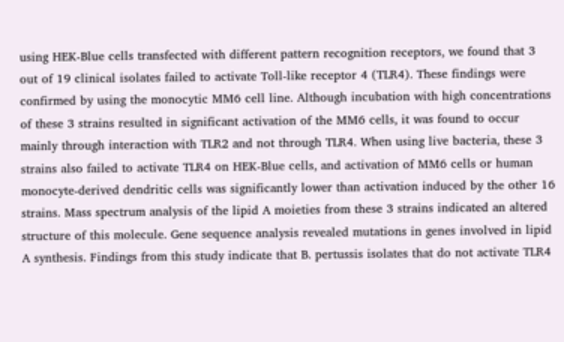using HEK-Blue cells transfected with different pattern recognition receptors, we found that 3 out of 19 clinical isolates failed to activate Toll-like receptor 4 (TLR4). These findings were confirmed by using the monocytic MM6 cell line. Although incubation with high concentrations of these 3 strains resulted in significant activation of the MM6 cells, it was found to occur mainly through interaction with TLR2 and not through TLR4. When using live bacteria, these 3 strains also failed to activate TLR4 on HEK-Blue cells, and activation of MM6 cells or human monocyte-derived dendritic cells was significantly lower than activation induced by the other 16 strains. Mass spectrum analysis of the lipid A moieties from these 3 strains indicated an altered structure of this molecule. Gene sequence analysis revealed mutations in genes involved in lipid A synthesis. Findings from this study indicate that B. pertussis isolates that do not activate TLR4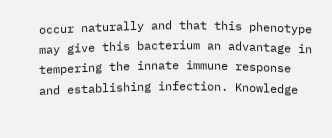occur naturally and that this phenotype may give this bacterium an advantage in tempering the innate immune response and establishing infection. Knowledge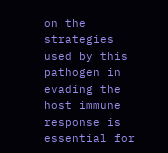on the strategies used by this pathogen in evading the host immune response is essential for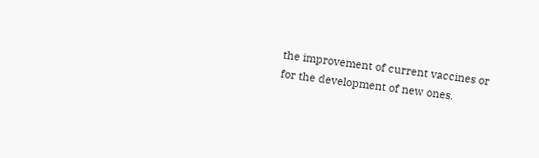the improvement of current vaccines or for the development of new ones.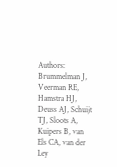Authors: Brummelman J, Veerman RE, Hamstra HJ, Deuss AJ, Schuijt TJ, Sloots A, Kuipers B, van Els CA, van der Ley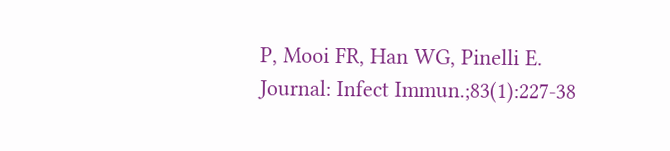P, Mooi FR, Han WG, Pinelli E.
Journal: Infect Immun.;83(1):227-38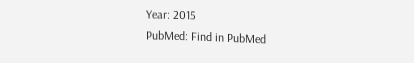Year: 2015
PubMed: Find in PubMed